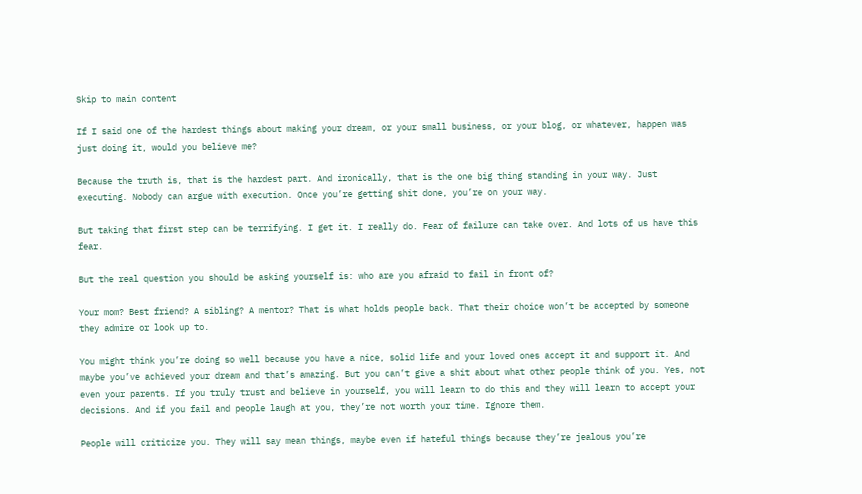Skip to main content

If I said one of the hardest things about making your dream, or your small business, or your blog, or whatever, happen was just doing it, would you believe me?

Because the truth is, that is the hardest part. And ironically, that is the one big thing standing in your way. Just executing. Nobody can argue with execution. Once you’re getting shit done, you’re on your way.

But taking that first step can be terrifying. I get it. I really do. Fear of failure can take over. And lots of us have this fear.

But the real question you should be asking yourself is: who are you afraid to fail in front of?

Your mom? Best friend? A sibling? A mentor? That is what holds people back. That their choice won’t be accepted by someone they admire or look up to.

You might think you’re doing so well because you have a nice, solid life and your loved ones accept it and support it. And maybe you’ve achieved your dream and that’s amazing. But you can’t give a shit about what other people think of you. Yes, not even your parents. If you truly trust and believe in yourself, you will learn to do this and they will learn to accept your decisions. And if you fail and people laugh at you, they’re not worth your time. Ignore them.

People will criticize you. They will say mean things, maybe even if hateful things because they’re jealous you’re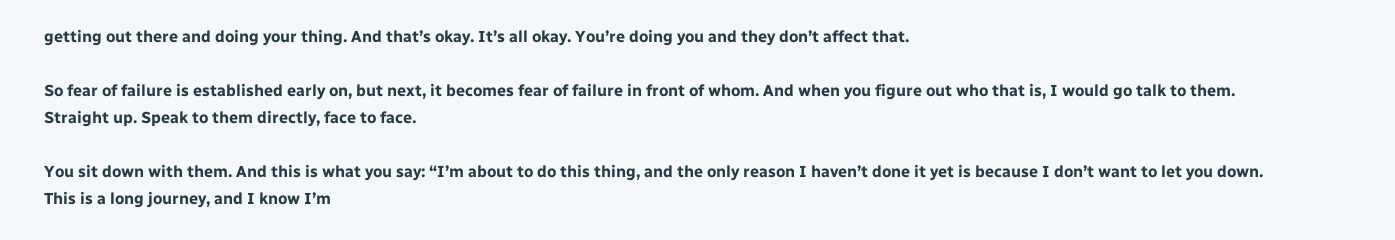getting out there and doing your thing. And that’s okay. It’s all okay. You’re doing you and they don’t affect that.

So fear of failure is established early on, but next, it becomes fear of failure in front of whom. And when you figure out who that is, I would go talk to them. Straight up. Speak to them directly, face to face.

You sit down with them. And this is what you say: “I’m about to do this thing, and the only reason I haven’t done it yet is because I don’t want to let you down. This is a long journey, and I know I’m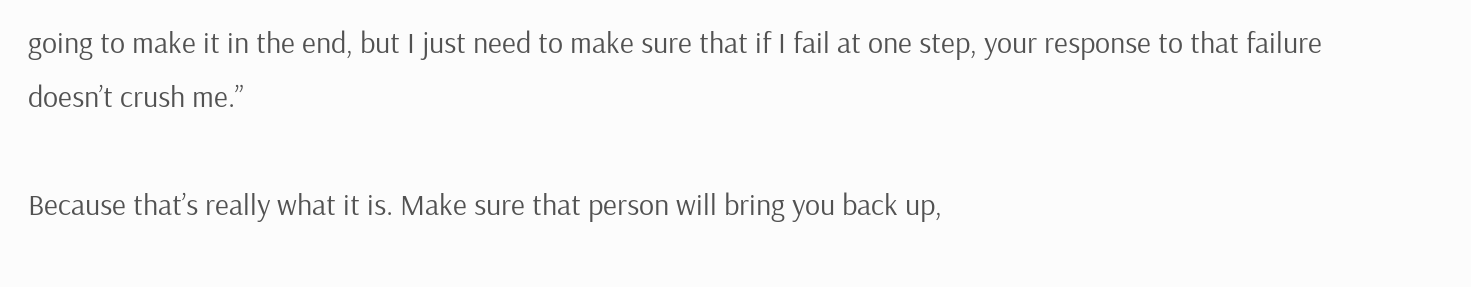going to make it in the end, but I just need to make sure that if I fail at one step, your response to that failure doesn’t crush me.”

Because that’s really what it is. Make sure that person will bring you back up,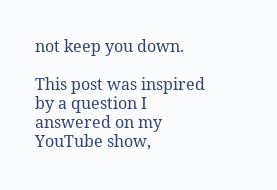not keep you down.

This post was inspired by a question I answered on my YouTube show,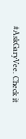#AskGaryVee. Check it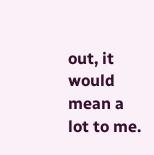out, it would mean a lot to me.